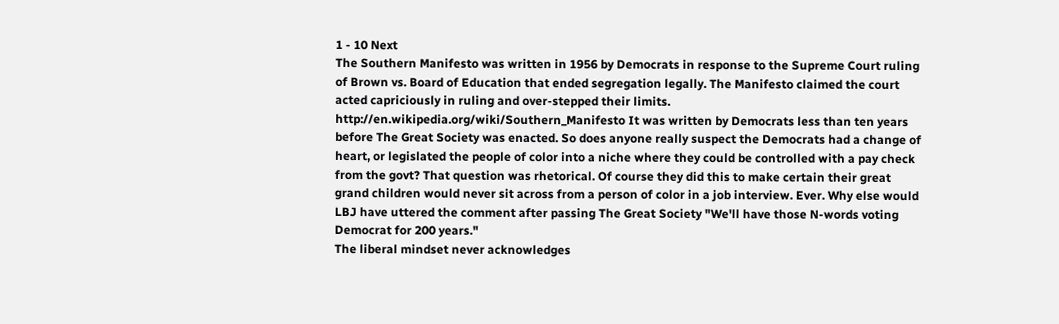1 - 10 Next
The Southern Manifesto was written in 1956 by Democrats in response to the Supreme Court ruling of Brown vs. Board of Education that ended segregation legally. The Manifesto claimed the court acted capriciously in ruling and over-stepped their limits. http://en.wikipedia.org/wiki/Southern_Manifesto It was written by Democrats less than ten years before The Great Society was enacted. So does anyone really suspect the Democrats had a change of heart, or legislated the people of color into a niche where they could be controlled with a pay check from the govt? That question was rhetorical. Of course they did this to make certain their great grand children would never sit across from a person of color in a job interview. Ever. Why else would LBJ have uttered the comment after passing The Great Society "We'll have those N-words voting Democrat for 200 years."
The liberal mindset never acknowledges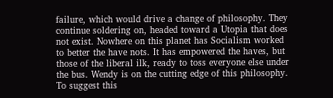failure, which would drive a change of philosophy. They continue soldering on, headed toward a Utopia that does not exist. Nowhere on this planet has Socialism worked to better the have nots. It has empowered the haves, but those of the liberal ilk, ready to toss everyone else under the bus. Wendy is on the cutting edge of this philosophy. To suggest this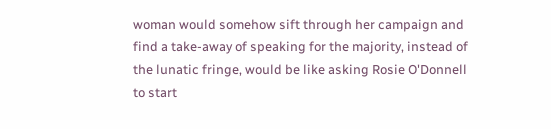woman would somehow sift through her campaign and find a take-away of speaking for the majority, instead of the lunatic fringe, would be like asking Rosie O'Donnell to start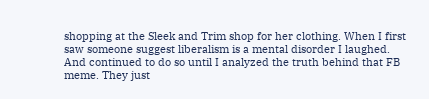shopping at the Sleek and Trim shop for her clothing. When I first saw someone suggest liberalism is a mental disorder I laughed. And continued to do so until I analyzed the truth behind that FB meme. They just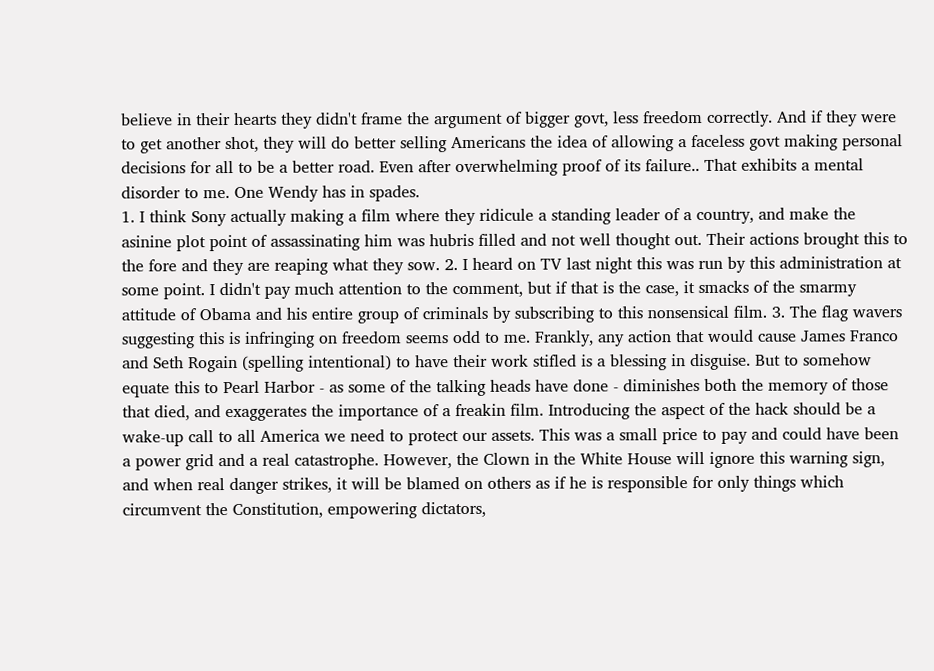believe in their hearts they didn't frame the argument of bigger govt, less freedom correctly. And if they were to get another shot, they will do better selling Americans the idea of allowing a faceless govt making personal decisions for all to be a better road. Even after overwhelming proof of its failure.. That exhibits a mental disorder to me. One Wendy has in spades.
1. I think Sony actually making a film where they ridicule a standing leader of a country, and make the asinine plot point of assassinating him was hubris filled and not well thought out. Their actions brought this to the fore and they are reaping what they sow. 2. I heard on TV last night this was run by this administration at some point. I didn't pay much attention to the comment, but if that is the case, it smacks of the smarmy attitude of Obama and his entire group of criminals by subscribing to this nonsensical film. 3. The flag wavers suggesting this is infringing on freedom seems odd to me. Frankly, any action that would cause James Franco and Seth Rogain (spelling intentional) to have their work stifled is a blessing in disguise. But to somehow equate this to Pearl Harbor - as some of the talking heads have done - diminishes both the memory of those that died, and exaggerates the importance of a freakin film. Introducing the aspect of the hack should be a wake-up call to all America we need to protect our assets. This was a small price to pay and could have been a power grid and a real catastrophe. However, the Clown in the White House will ignore this warning sign, and when real danger strikes, it will be blamed on others as if he is responsible for only things which circumvent the Constitution, empowering dictators,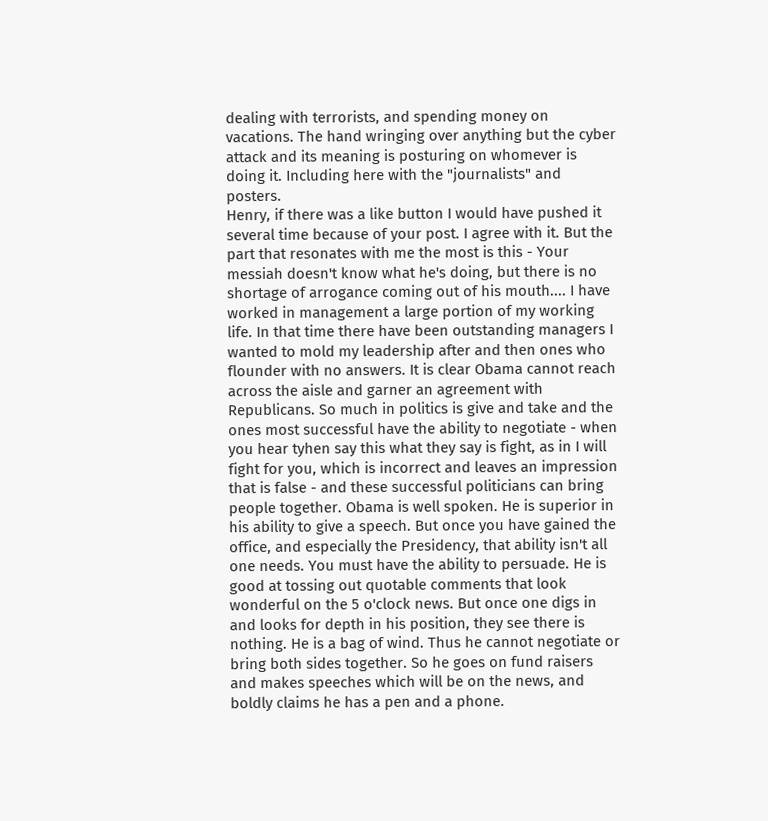dealing with terrorists, and spending money on vacations. The hand wringing over anything but the cyber attack and its meaning is posturing on whomever is doing it. Including here with the "journalists" and posters.
Henry, if there was a like button I would have pushed it several time because of your post. I agree with it. But the part that resonates with me the most is this - Your messiah doesn't know what he's doing, but there is no shortage of arrogance coming out of his mouth.... I have worked in management a large portion of my working life. In that time there have been outstanding managers I wanted to mold my leadership after and then ones who flounder with no answers. It is clear Obama cannot reach across the aisle and garner an agreement with Republicans. So much in politics is give and take and the ones most successful have the ability to negotiate - when you hear tyhen say this what they say is fight, as in I will fight for you, which is incorrect and leaves an impression that is false - and these successful politicians can bring people together. Obama is well spoken. He is superior in his ability to give a speech. But once you have gained the office, and especially the Presidency, that ability isn't all one needs. You must have the ability to persuade. He is good at tossing out quotable comments that look wonderful on the 5 o'clock news. But once one digs in and looks for depth in his position, they see there is nothing. He is a bag of wind. Thus he cannot negotiate or bring both sides together. So he goes on fund raisers and makes speeches which will be on the news, and boldly claims he has a pen and a phone.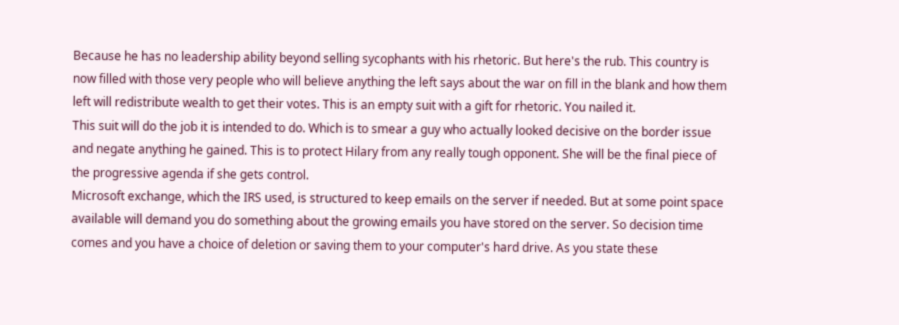Because he has no leadership ability beyond selling sycophants with his rhetoric. But here's the rub. This country is now filled with those very people who will believe anything the left says about the war on fill in the blank and how them left will redistribute wealth to get their votes. This is an empty suit with a gift for rhetoric. You nailed it.
This suit will do the job it is intended to do. Which is to smear a guy who actually looked decisive on the border issue and negate anything he gained. This is to protect Hilary from any really tough opponent. She will be the final piece of the progressive agenda if she gets control.
Microsoft exchange, which the IRS used, is structured to keep emails on the server if needed. But at some point space available will demand you do something about the growing emails you have stored on the server. So decision time comes and you have a choice of deletion or saving them to your computer's hard drive. As you state these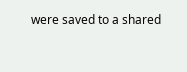were saved to a shared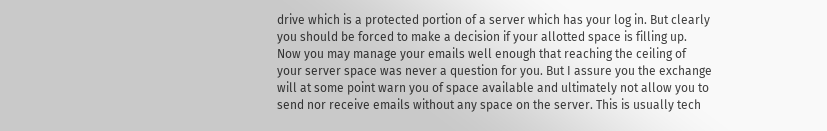drive which is a protected portion of a server which has your log in. But clearly you should be forced to make a decision if your allotted space is filling up. Now you may manage your emails well enough that reaching the ceiling of your server space was never a question for you. But I assure you the exchange will at some point warn you of space available and ultimately not allow you to send nor receive emails without any space on the server. This is usually tech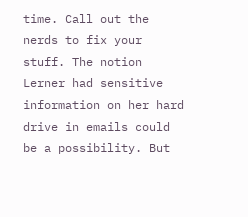time. Call out the nerds to fix your stuff. The notion Lerner had sensitive information on her hard drive in emails could be a possibility. But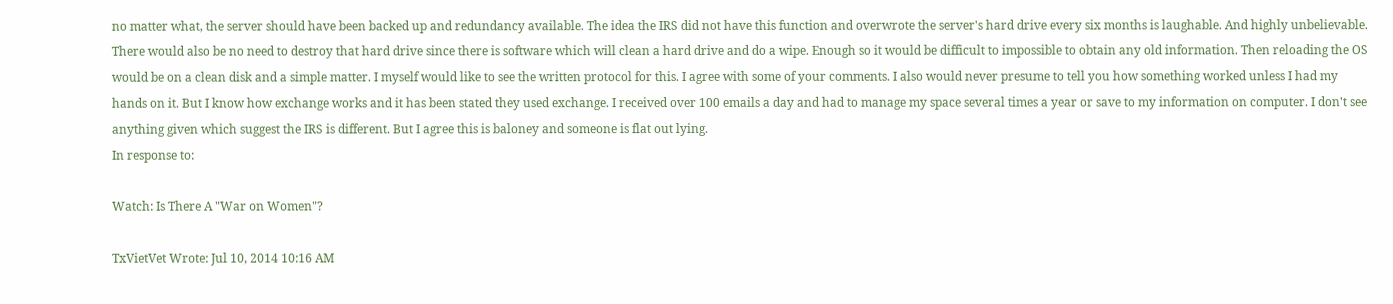no matter what, the server should have been backed up and redundancy available. The idea the IRS did not have this function and overwrote the server's hard drive every six months is laughable. And highly unbelievable. There would also be no need to destroy that hard drive since there is software which will clean a hard drive and do a wipe. Enough so it would be difficult to impossible to obtain any old information. Then reloading the OS would be on a clean disk and a simple matter. I myself would like to see the written protocol for this. I agree with some of your comments. I also would never presume to tell you how something worked unless I had my hands on it. But I know how exchange works and it has been stated they used exchange. I received over 100 emails a day and had to manage my space several times a year or save to my information on computer. I don't see anything given which suggest the IRS is different. But I agree this is baloney and someone is flat out lying.
In response to:

Watch: Is There A "War on Women"?

TxVietVet Wrote: Jul 10, 2014 10:16 AM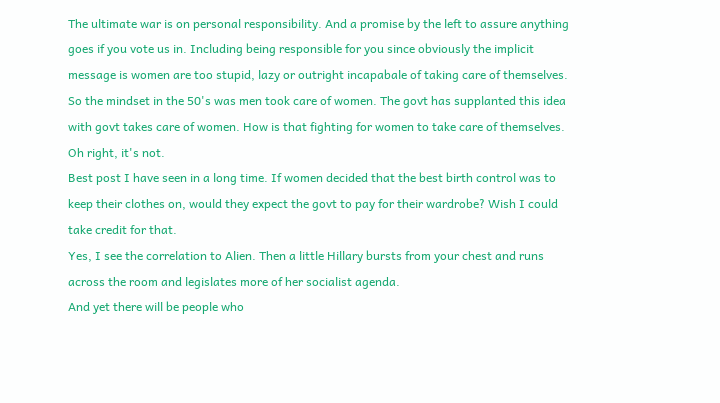The ultimate war is on personal responsibility. And a promise by the left to assure anything goes if you vote us in. Including being responsible for you since obviously the implicit message is women are too stupid, lazy or outright incapabale of taking care of themselves. So the mindset in the 50's was men took care of women. The govt has supplanted this idea with govt takes care of women. How is that fighting for women to take care of themselves. Oh right, it's not.
Best post I have seen in a long time. If women decided that the best birth control was to keep their clothes on, would they expect the govt to pay for their wardrobe? Wish I could take credit for that.
Yes, I see the correlation to Alien. Then a little Hillary bursts from your chest and runs across the room and legislates more of her socialist agenda.
And yet there will be people who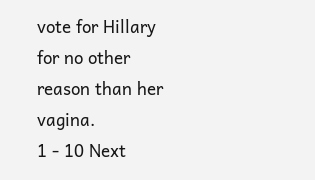vote for Hillary for no other reason than her vagina.
1 - 10 Next